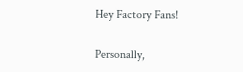Hey Factory Fans!

Personally,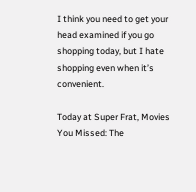I think you need to get your head examined if you go shopping today, but I hate shopping even when it’s convenient.

Today at Super Frat, Movies You Missed: The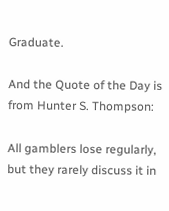Graduate.

And the Quote of the Day is from Hunter S. Thompson:

All gamblers lose regularly, but they rarely discuss it in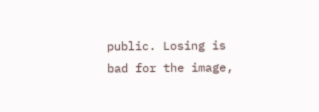public. Losing is bad for the image,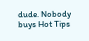dude. Nobody buys Hot Tips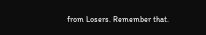from Losers. Remember that.